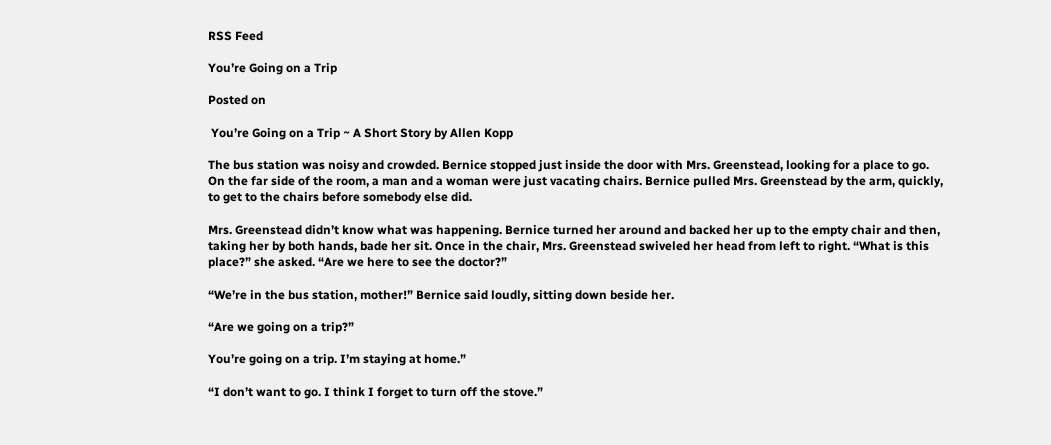RSS Feed

You’re Going on a Trip

Posted on

 You’re Going on a Trip ~ A Short Story by Allen Kopp

The bus station was noisy and crowded. Bernice stopped just inside the door with Mrs. Greenstead, looking for a place to go. On the far side of the room, a man and a woman were just vacating chairs. Bernice pulled Mrs. Greenstead by the arm, quickly, to get to the chairs before somebody else did.

Mrs. Greenstead didn’t know what was happening. Bernice turned her around and backed her up to the empty chair and then, taking her by both hands, bade her sit. Once in the chair, Mrs. Greenstead swiveled her head from left to right. “What is this place?” she asked. “Are we here to see the doctor?”

“We’re in the bus station, mother!” Bernice said loudly, sitting down beside her.

“Are we going on a trip?”

You’re going on a trip. I’m staying at home.”

“I don’t want to go. I think I forget to turn off the stove.”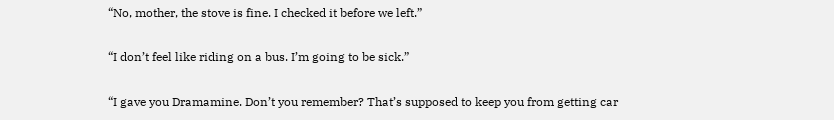“No, mother, the stove is fine. I checked it before we left.”

“I don’t feel like riding on a bus. I’m going to be sick.”

“I gave you Dramamine. Don’t you remember? That’s supposed to keep you from getting car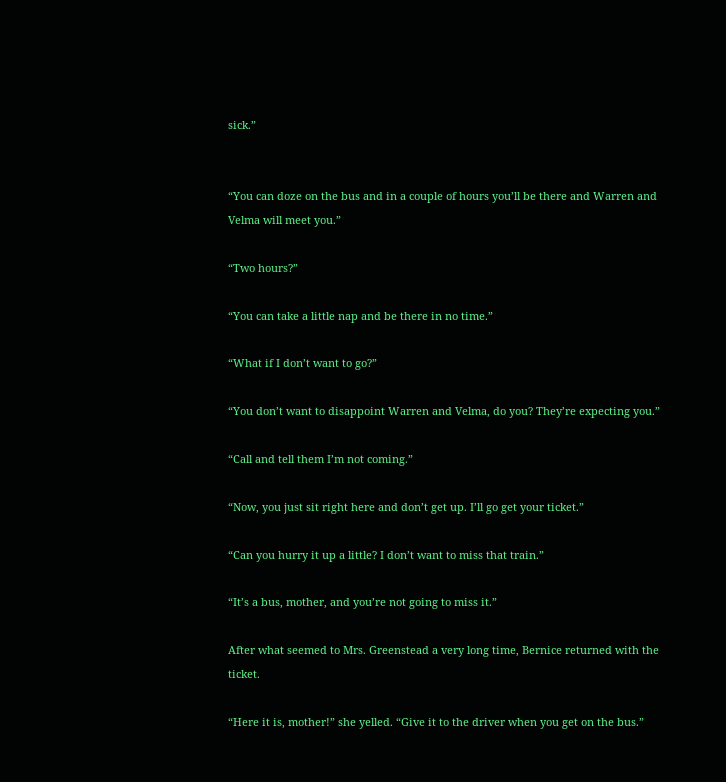sick.”


“You can doze on the bus and in a couple of hours you’ll be there and Warren and Velma will meet you.”

“Two hours?”

“You can take a little nap and be there in no time.”

“What if I don’t want to go?”

“You don’t want to disappoint Warren and Velma, do you? They’re expecting you.”

“Call and tell them I’m not coming.”

“Now, you just sit right here and don’t get up. I’ll go get your ticket.”

“Can you hurry it up a little? I don’t want to miss that train.”

“It’s a bus, mother, and you’re not going to miss it.”

After what seemed to Mrs. Greenstead a very long time, Bernice returned with the ticket.

“Here it is, mother!” she yelled. “Give it to the driver when you get on the bus.”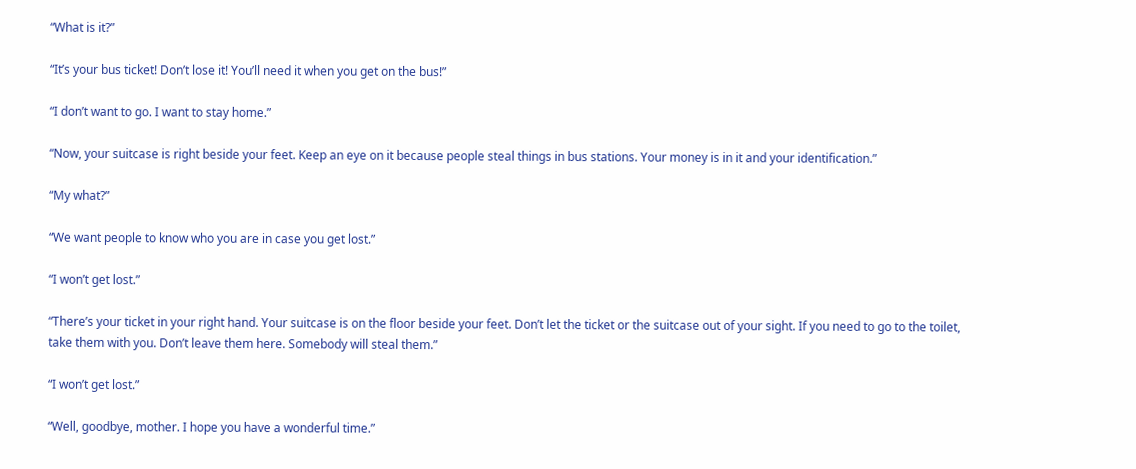“What is it?”

“It’s your bus ticket! Don’t lose it! You’ll need it when you get on the bus!”

“I don’t want to go. I want to stay home.”

“Now, your suitcase is right beside your feet. Keep an eye on it because people steal things in bus stations. Your money is in it and your identification.”

“My what?”

“We want people to know who you are in case you get lost.”

“I won’t get lost.”

“There’s your ticket in your right hand. Your suitcase is on the floor beside your feet. Don’t let the ticket or the suitcase out of your sight. If you need to go to the toilet, take them with you. Don’t leave them here. Somebody will steal them.”

“I won’t get lost.”

“Well, goodbye, mother. I hope you have a wonderful time.”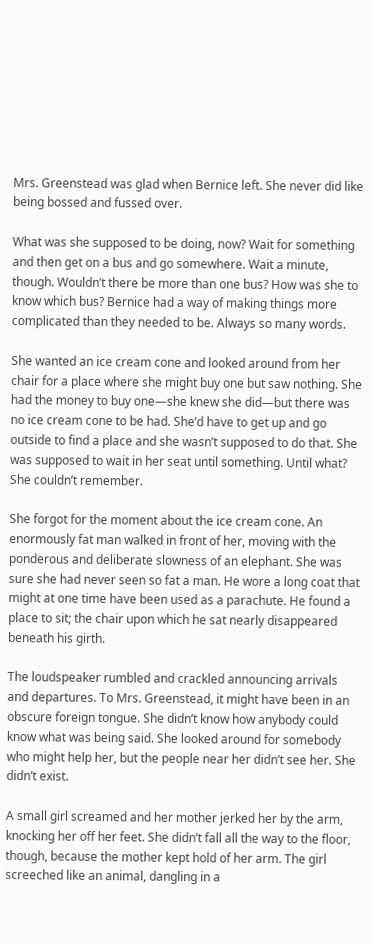Mrs. Greenstead was glad when Bernice left. She never did like being bossed and fussed over.

What was she supposed to be doing, now? Wait for something and then get on a bus and go somewhere. Wait a minute, though. Wouldn’t there be more than one bus? How was she to know which bus? Bernice had a way of making things more complicated than they needed to be. Always so many words.

She wanted an ice cream cone and looked around from her chair for a place where she might buy one but saw nothing. She had the money to buy one—she knew she did—but there was no ice cream cone to be had. She’d have to get up and go outside to find a place and she wasn’t supposed to do that. She was supposed to wait in her seat until something. Until what? She couldn’t remember.

She forgot for the moment about the ice cream cone. An enormously fat man walked in front of her, moving with the ponderous and deliberate slowness of an elephant. She was sure she had never seen so fat a man. He wore a long coat that might at one time have been used as a parachute. He found a place to sit; the chair upon which he sat nearly disappeared beneath his girth.

The loudspeaker rumbled and crackled announcing arrivals and departures. To Mrs. Greenstead, it might have been in an obscure foreign tongue. She didn’t know how anybody could know what was being said. She looked around for somebody who might help her, but the people near her didn’t see her. She didn’t exist.

A small girl screamed and her mother jerked her by the arm, knocking her off her feet. She didn’t fall all the way to the floor, though, because the mother kept hold of her arm. The girl screeched like an animal, dangling in a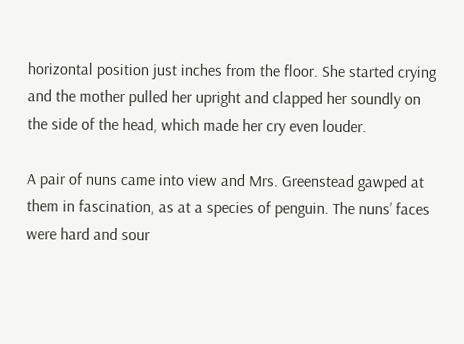horizontal position just inches from the floor. She started crying and the mother pulled her upright and clapped her soundly on the side of the head, which made her cry even louder.

A pair of nuns came into view and Mrs. Greenstead gawped at them in fascination, as at a species of penguin. The nuns’ faces were hard and sour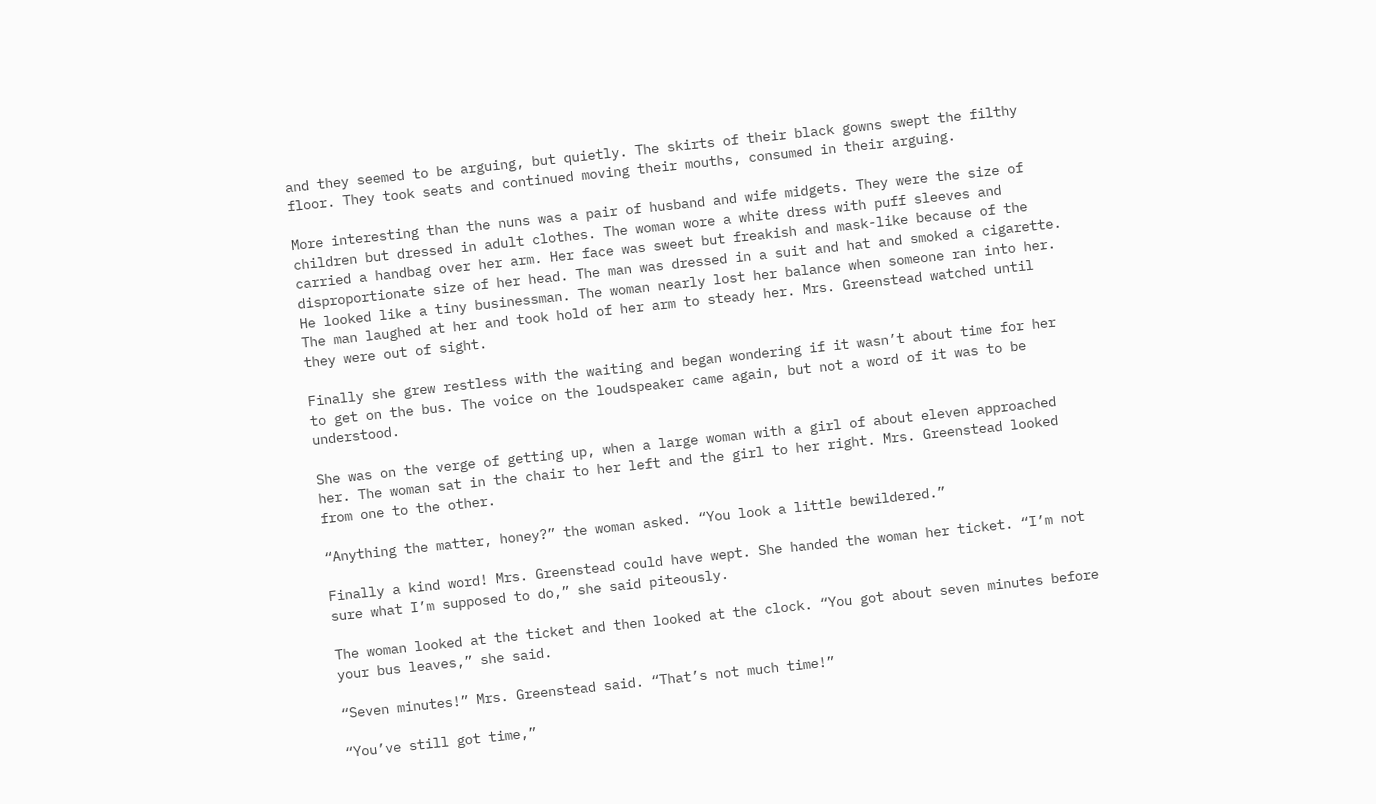and they seemed to be arguing, but quietly. The skirts of their black gowns swept the filthy floor. They took seats and continued moving their mouths, consumed in their arguing.

More interesting than the nuns was a pair of husband and wife midgets. They were the size of children but dressed in adult clothes. The woman wore a white dress with puff sleeves and carried a handbag over her arm. Her face was sweet but freakish and mask-like because of the disproportionate size of her head. The man was dressed in a suit and hat and smoked a cigarette. He looked like a tiny businessman. The woman nearly lost her balance when someone ran into her. The man laughed at her and took hold of her arm to steady her. Mrs. Greenstead watched until they were out of sight.

Finally she grew restless with the waiting and began wondering if it wasn’t about time for her to get on the bus. The voice on the loudspeaker came again, but not a word of it was to be understood.

She was on the verge of getting up, when a large woman with a girl of about eleven approached her. The woman sat in the chair to her left and the girl to her right. Mrs. Greenstead looked from one to the other.

“Anything the matter, honey?” the woman asked. “You look a little bewildered.”

Finally a kind word! Mrs. Greenstead could have wept. She handed the woman her ticket. “I’m not sure what I’m supposed to do,” she said piteously.

The woman looked at the ticket and then looked at the clock. “You got about seven minutes before your bus leaves,” she said.

“Seven minutes!” Mrs. Greenstead said. “That’s not much time!”

“You’ve still got time,”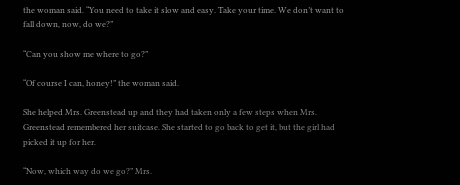the woman said. “You need to take it slow and easy. Take your time. We don’t want to fall down, now, do we?”

“Can you show me where to go?”

“Of course I can, honey!” the woman said.

She helped Mrs. Greenstead up and they had taken only a few steps when Mrs. Greenstead remembered her suitcase. She started to go back to get it, but the girl had picked it up for her.

“Now, which way do we go?” Mrs.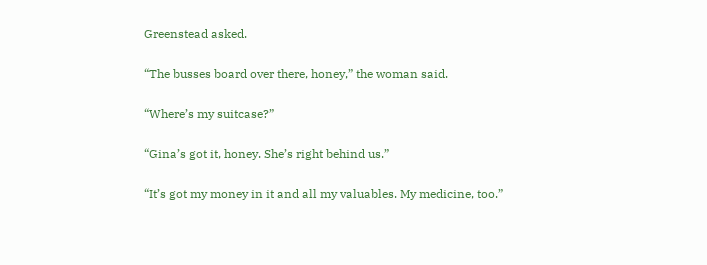Greenstead asked.

“The busses board over there, honey,” the woman said.

“Where’s my suitcase?”

“Gina’s got it, honey. She’s right behind us.”

“It’s got my money in it and all my valuables. My medicine, too.”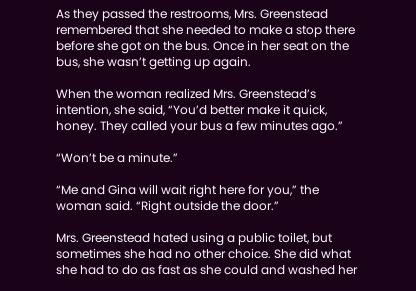As they passed the restrooms, Mrs. Greenstead remembered that she needed to make a stop there before she got on the bus. Once in her seat on the bus, she wasn’t getting up again.

When the woman realized Mrs. Greenstead’s intention, she said, “You’d better make it quick, honey. They called your bus a few minutes ago.”

“Won’t be a minute.”

“Me and Gina will wait right here for you,” the woman said. “Right outside the door.”

Mrs. Greenstead hated using a public toilet, but sometimes she had no other choice. She did what she had to do as fast as she could and washed her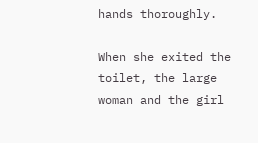hands thoroughly.

When she exited the toilet, the large woman and the girl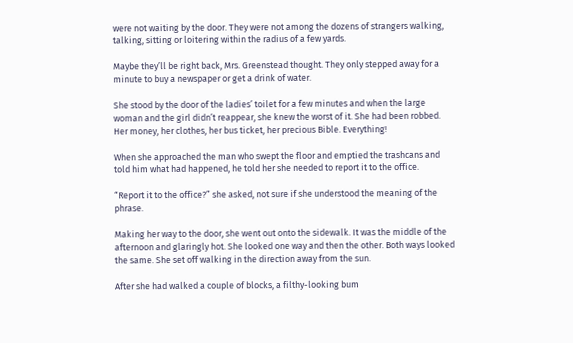were not waiting by the door. They were not among the dozens of strangers walking, talking, sitting or loitering within the radius of a few yards.

Maybe they’ll be right back, Mrs. Greenstead thought. They only stepped away for a minute to buy a newspaper or get a drink of water.

She stood by the door of the ladies’ toilet for a few minutes and when the large woman and the girl didn’t reappear, she knew the worst of it. She had been robbed. Her money, her clothes, her bus ticket, her precious Bible. Everything!

When she approached the man who swept the floor and emptied the trashcans and told him what had happened, he told her she needed to report it to the office.

“Report it to the office?” she asked, not sure if she understood the meaning of the phrase.

Making her way to the door, she went out onto the sidewalk. It was the middle of the afternoon and glaringly hot. She looked one way and then the other. Both ways looked the same. She set off walking in the direction away from the sun.

After she had walked a couple of blocks, a filthy-looking bum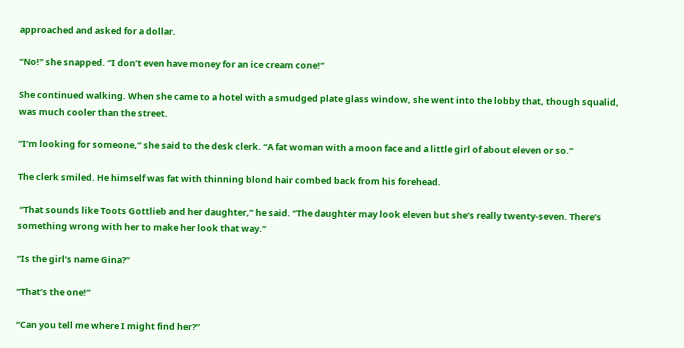approached and asked for a dollar.

“No!” she snapped. “I don’t even have money for an ice cream cone!”

She continued walking. When she came to a hotel with a smudged plate glass window, she went into the lobby that, though squalid, was much cooler than the street.

“I’m looking for someone,” she said to the desk clerk. “A fat woman with a moon face and a little girl of about eleven or so.”

The clerk smiled. He himself was fat with thinning blond hair combed back from his forehead.

 “That sounds like Toots Gottlieb and her daughter,” he said. “The daughter may look eleven but she’s really twenty-seven. There’s something wrong with her to make her look that way.”

“Is the girl’s name Gina?”

“That’s the one!”

“Can you tell me where I might find her?”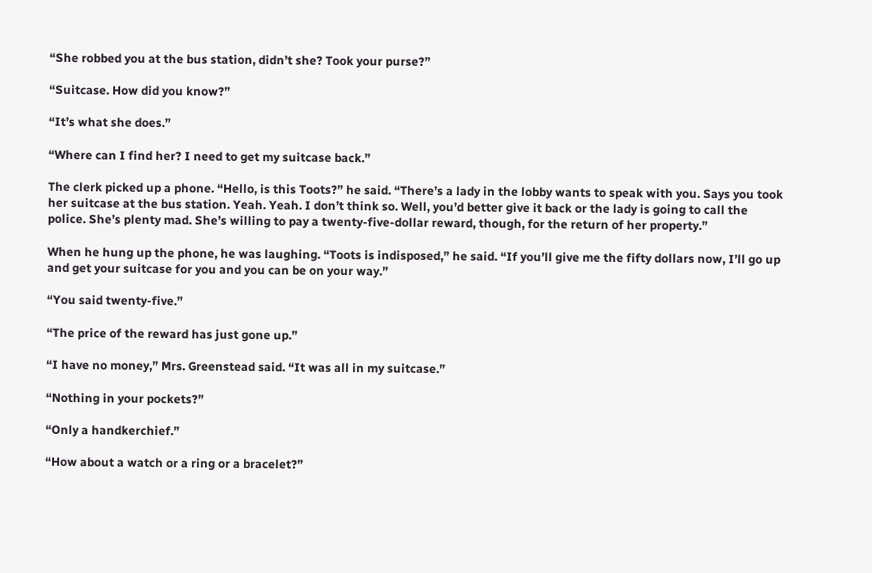“She robbed you at the bus station, didn’t she? Took your purse?”

“Suitcase. How did you know?”

“It’s what she does.”

“Where can I find her? I need to get my suitcase back.”

The clerk picked up a phone. “Hello, is this Toots?” he said. “There’s a lady in the lobby wants to speak with you. Says you took her suitcase at the bus station. Yeah. Yeah. I don’t think so. Well, you’d better give it back or the lady is going to call the police. She’s plenty mad. She’s willing to pay a twenty-five-dollar reward, though, for the return of her property.”

When he hung up the phone, he was laughing. “Toots is indisposed,” he said. “If you’ll give me the fifty dollars now, I’ll go up and get your suitcase for you and you can be on your way.”

“You said twenty-five.”

“The price of the reward has just gone up.”

“I have no money,” Mrs. Greenstead said. “It was all in my suitcase.”

“Nothing in your pockets?”

“Only a handkerchief.”

“How about a watch or a ring or a bracelet?”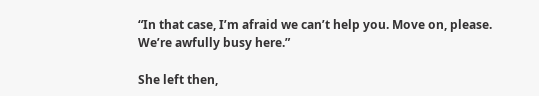“In that case, I’m afraid we can’t help you. Move on, please. We’re awfully busy here.”

She left then,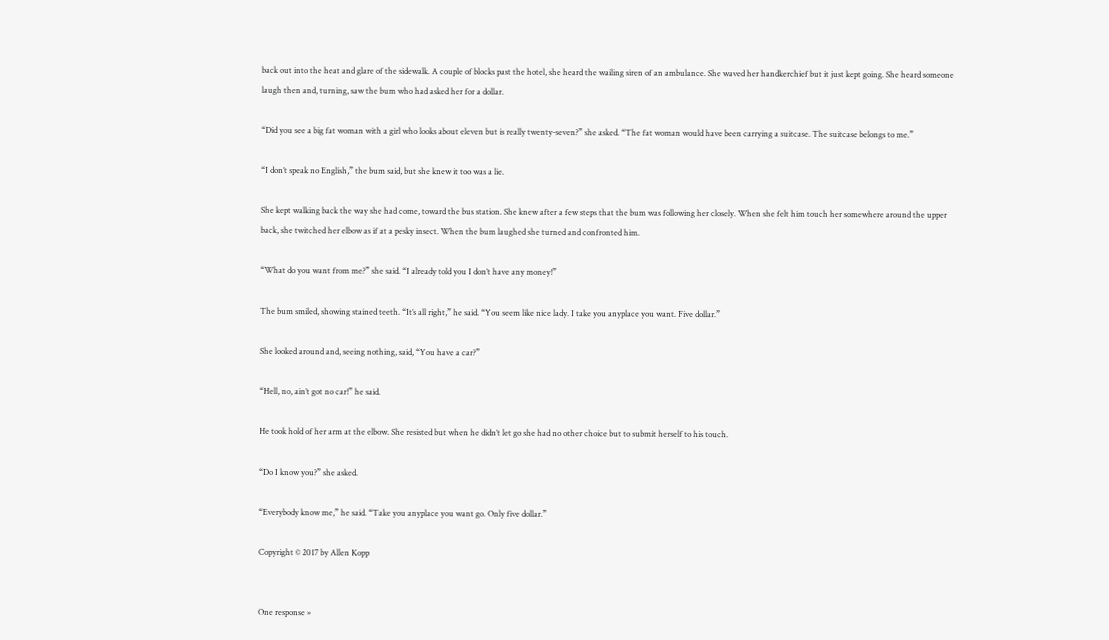back out into the heat and glare of the sidewalk. A couple of blocks past the hotel, she heard the wailing siren of an ambulance. She waved her handkerchief but it just kept going. She heard someone laugh then and, turning, saw the bum who had asked her for a dollar.

“Did you see a big fat woman with a girl who looks about eleven but is really twenty-seven?” she asked. “The fat woman would have been carrying a suitcase. The suitcase belongs to me.”

“I don’t speak no English,” the bum said, but she knew it too was a lie.

She kept walking back the way she had come, toward the bus station. She knew after a few steps that the bum was following her closely. When she felt him touch her somewhere around the upper back, she twitched her elbow as if at a pesky insect. When the bum laughed she turned and confronted him.

“What do you want from me?” she said. “I already told you I don’t have any money!”

The bum smiled, showing stained teeth. “It’s all right,” he said. “You seem like nice lady. I take you anyplace you want. Five dollar.”

She looked around and, seeing nothing, said, “You have a car?”

“Hell, no, ain’t got no car!” he said.

He took hold of her arm at the elbow. She resisted but when he didn’t let go she had no other choice but to submit herself to his touch.

“Do I know you?” she asked.

“Everybody know me,” he said. “Take you anyplace you want go. Only five dollar.”

Copyright © 2017 by Allen Kopp


One response »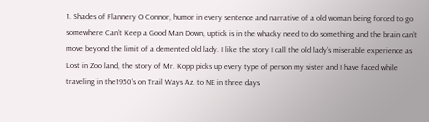1. Shades of Flannery O Connor, humor in every sentence and narrative of a old woman being forced to go somewhere Can’t Keep a Good Man Down, uptick is in the whacky need to do something and the brain can’t move beyond the limit of a demented old lady. I like the story I call the old lady’s miserable experience as Lost in Zoo land, the story of Mr. Kopp picks up every type of person my sister and I have faced while traveling in the1950’s on Trail Ways Az. to NE in three days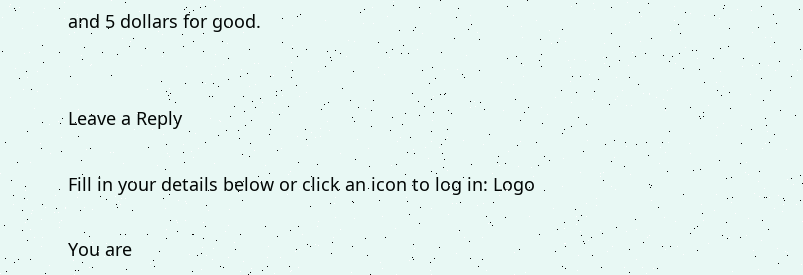and 5 dollars for good.


Leave a Reply

Fill in your details below or click an icon to log in: Logo

You are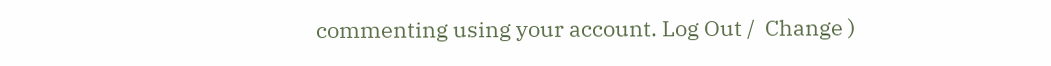commenting using your account. Log Out /  Change )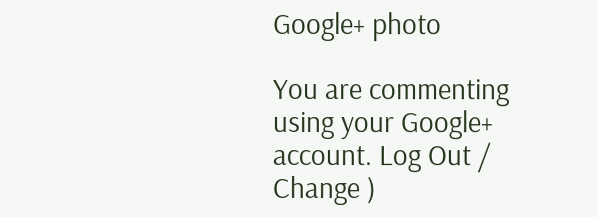Google+ photo

You are commenting using your Google+ account. Log Out /  Change )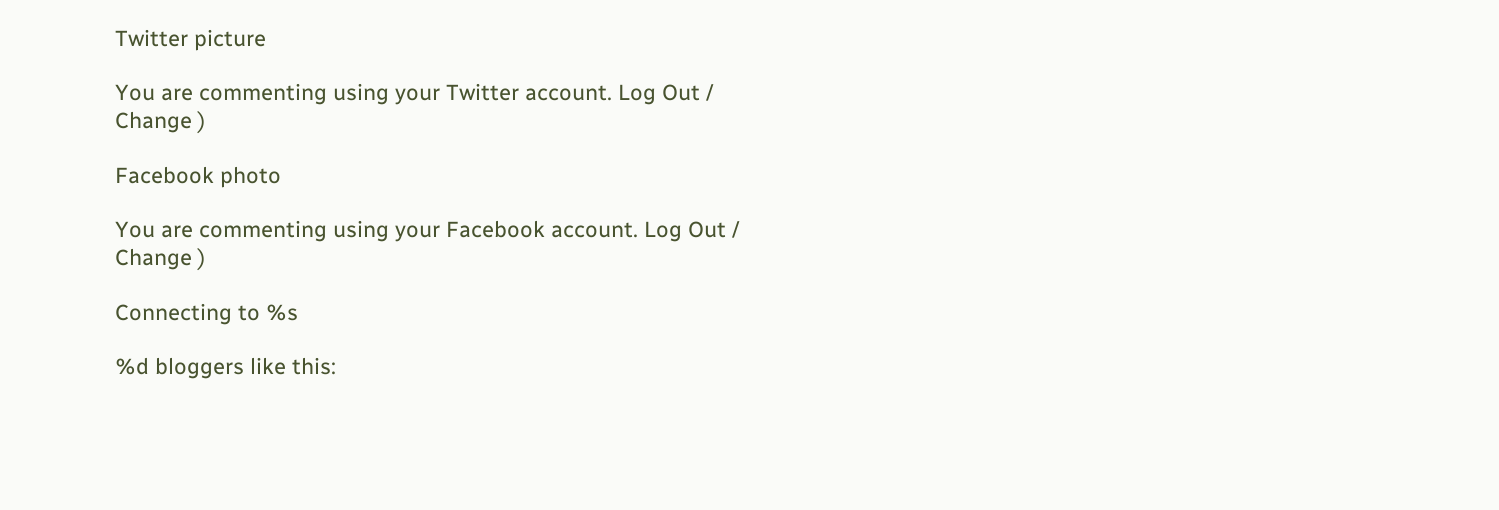Twitter picture

You are commenting using your Twitter account. Log Out /  Change )

Facebook photo

You are commenting using your Facebook account. Log Out /  Change )

Connecting to %s

%d bloggers like this: